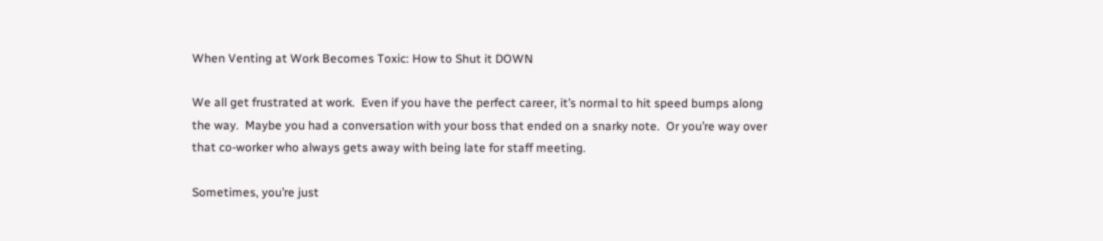When Venting at Work Becomes Toxic: How to Shut it DOWN

We all get frustrated at work.  Even if you have the perfect career, it’s normal to hit speed bumps along the way.  Maybe you had a conversation with your boss that ended on a snarky note.  Or you’re way over that co-worker who always gets away with being late for staff meeting.

Sometimes, you’re just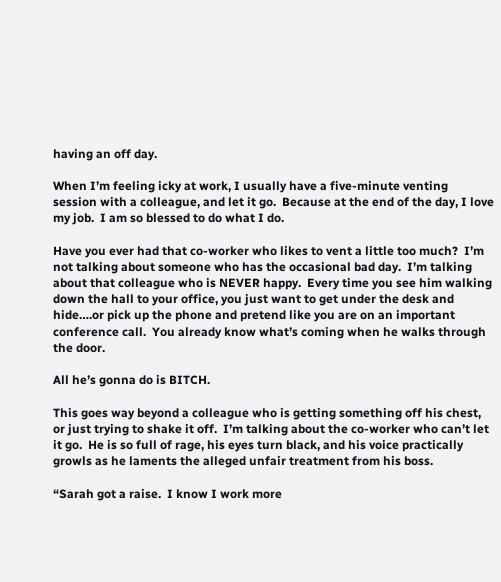having an off day.

When I’m feeling icky at work, I usually have a five-minute venting session with a colleague, and let it go.  Because at the end of the day, I love my job.  I am so blessed to do what I do.

Have you ever had that co-worker who likes to vent a little too much?  I’m not talking about someone who has the occasional bad day.  I’m talking about that colleague who is NEVER happy.  Every time you see him walking down the hall to your office, you just want to get under the desk and hide….or pick up the phone and pretend like you are on an important conference call.  You already know what’s coming when he walks through the door.

All he’s gonna do is BITCH.

This goes way beyond a colleague who is getting something off his chest, or just trying to shake it off.  I’m talking about the co-worker who can’t let it go.  He is so full of rage, his eyes turn black, and his voice practically growls as he laments the alleged unfair treatment from his boss.

“Sarah got a raise.  I know I work more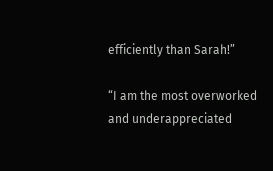efficiently than Sarah!”

“I am the most overworked and underappreciated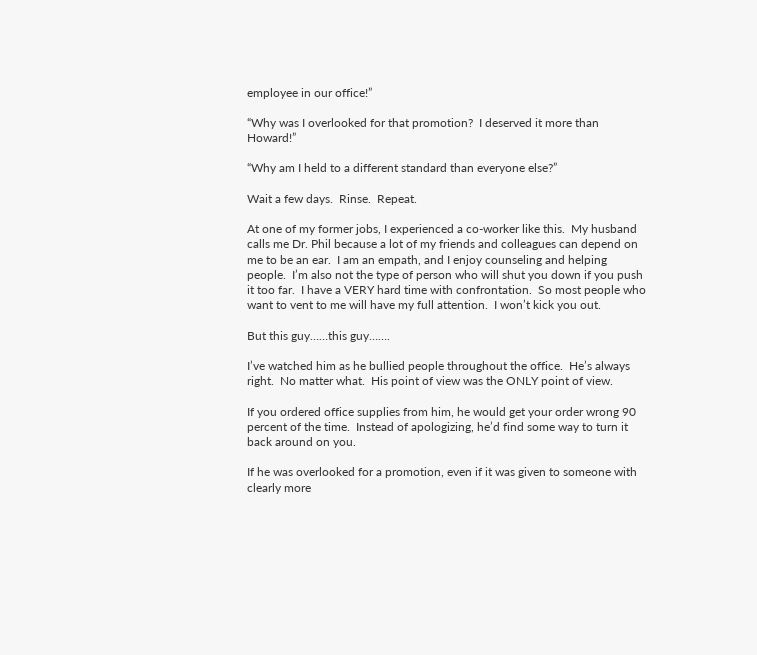employee in our office!”

“Why was I overlooked for that promotion?  I deserved it more than Howard!”

“Why am I held to a different standard than everyone else?”

Wait a few days.  Rinse.  Repeat.

At one of my former jobs, I experienced a co-worker like this.  My husband calls me Dr. Phil because a lot of my friends and colleagues can depend on me to be an ear.  I am an empath, and I enjoy counseling and helping people.  I’m also not the type of person who will shut you down if you push it too far.  I have a VERY hard time with confrontation.  So most people who want to vent to me will have my full attention.  I won’t kick you out.

But this guy……this guy…….

I’ve watched him as he bullied people throughout the office.  He’s always right.  No matter what.  His point of view was the ONLY point of view.

If you ordered office supplies from him, he would get your order wrong 90 percent of the time.  Instead of apologizing, he’d find some way to turn it back around on you.

If he was overlooked for a promotion, even if it was given to someone with clearly more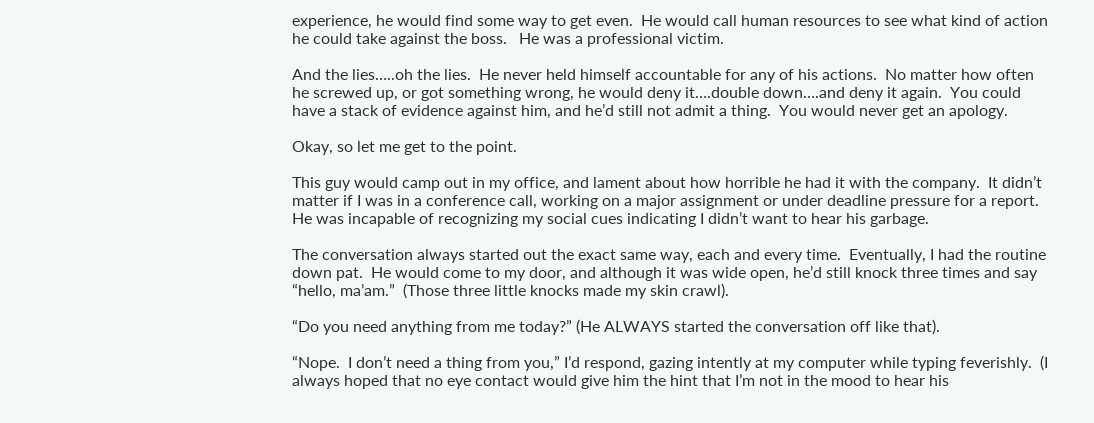experience, he would find some way to get even.  He would call human resources to see what kind of action he could take against the boss.   He was a professional victim.

And the lies…..oh the lies.  He never held himself accountable for any of his actions.  No matter how often he screwed up, or got something wrong, he would deny it….double down….and deny it again.  You could have a stack of evidence against him, and he’d still not admit a thing.  You would never get an apology.

Okay, so let me get to the point.

This guy would camp out in my office, and lament about how horrible he had it with the company.  It didn’t matter if I was in a conference call, working on a major assignment or under deadline pressure for a report.  He was incapable of recognizing my social cues indicating I didn’t want to hear his garbage.

The conversation always started out the exact same way, each and every time.  Eventually, I had the routine down pat.  He would come to my door, and although it was wide open, he’d still knock three times and say “hello, ma’am.”  (Those three little knocks made my skin crawl).

“Do you need anything from me today?” (He ALWAYS started the conversation off like that).

“Nope.  I don’t need a thing from you,” I’d respond, gazing intently at my computer while typing feverishly.  (I always hoped that no eye contact would give him the hint that I’m not in the mood to hear his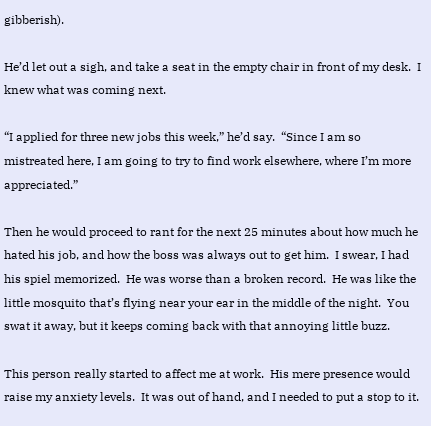gibberish).

He’d let out a sigh, and take a seat in the empty chair in front of my desk.  I knew what was coming next.

“I applied for three new jobs this week,” he’d say.  “Since I am so mistreated here, I am going to try to find work elsewhere, where I’m more appreciated.”

Then he would proceed to rant for the next 25 minutes about how much he hated his job, and how the boss was always out to get him.  I swear, I had his spiel memorized.  He was worse than a broken record.  He was like the little mosquito that’s flying near your ear in the middle of the night.  You swat it away, but it keeps coming back with that annoying little buzz.

This person really started to affect me at work.  His mere presence would raise my anxiety levels.  It was out of hand, and I needed to put a stop to it.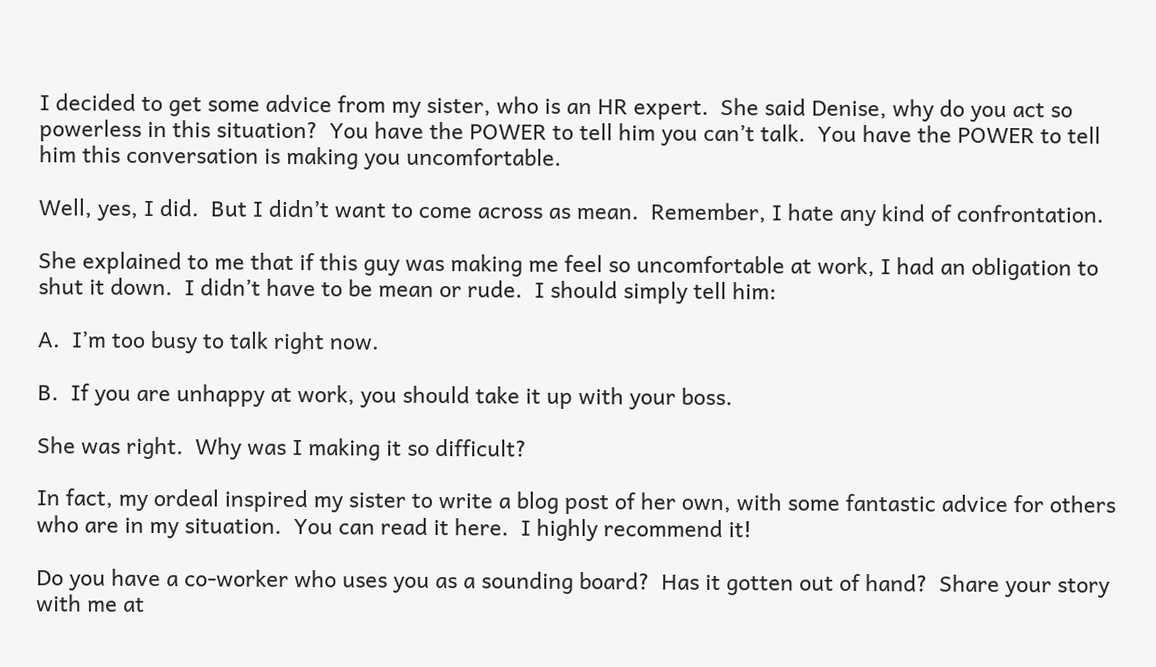I decided to get some advice from my sister, who is an HR expert.  She said Denise, why do you act so powerless in this situation?  You have the POWER to tell him you can’t talk.  You have the POWER to tell him this conversation is making you uncomfortable.

Well, yes, I did.  But I didn’t want to come across as mean.  Remember, I hate any kind of confrontation.

She explained to me that if this guy was making me feel so uncomfortable at work, I had an obligation to shut it down.  I didn’t have to be mean or rude.  I should simply tell him:

A.  I’m too busy to talk right now.

B.  If you are unhappy at work, you should take it up with your boss.

She was right.  Why was I making it so difficult?

In fact, my ordeal inspired my sister to write a blog post of her own, with some fantastic advice for others who are in my situation.  You can read it here.  I highly recommend it!

Do you have a co-worker who uses you as a sounding board?  Has it gotten out of hand?  Share your story with me at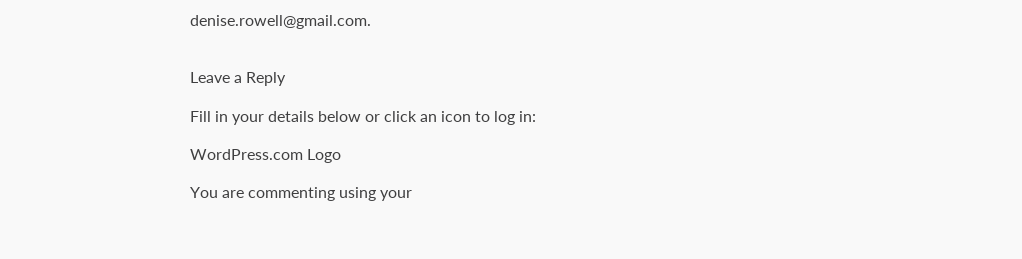denise.rowell@gmail.com.


Leave a Reply

Fill in your details below or click an icon to log in:

WordPress.com Logo

You are commenting using your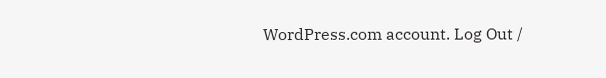WordPress.com account. Log Out /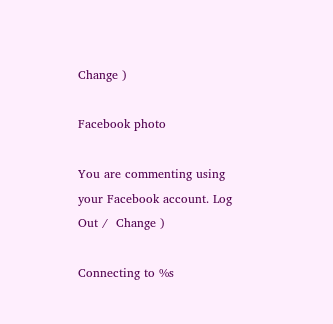Change )

Facebook photo

You are commenting using your Facebook account. Log Out /  Change )

Connecting to %s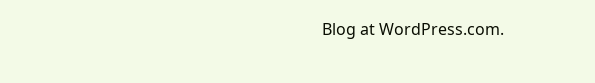Blog at WordPress.com.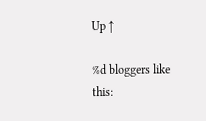Up ↑

%d bloggers like this: